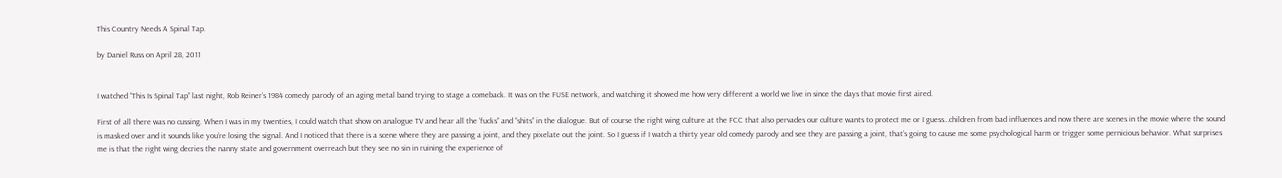This Country Needs A Spinal Tap.

by Daniel Russ on April 28, 2011


I watched “This Is Spinal Tap” last night, Rob Reiner’s 1984 comedy parody of an aging metal band trying to stage a comeback. It was on the FUSE network, and watching it showed me how very different a world we live in since the days that movie first aired.

First of all there was no cussing. When I was in my twenties, I could watch that show on analogue TV and hear all the ‘fucks” and “shits” in the dialogue. But of course the right wing culture at the FCC that also pervades our culture wants to protect me or I guess…children from bad influences and now there are scenes in the movie where the sound is masked over and it sounds like you’re losing the signal. And I noticed that there is a scene where they are passing a joint, and they pixelate out the joint. So I guess if I watch a thirty year old comedy parody and see they are passing a joint, that’s going to cause me some psychological harm or trigger some pernicious behavior. What surprises me is that the right wing decries the nanny state and government overreach but they see no sin in ruining the experience of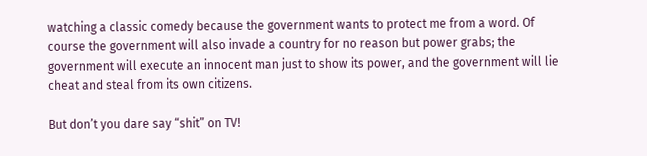watching a classic comedy because the government wants to protect me from a word. Of course the government will also invade a country for no reason but power grabs; the government will execute an innocent man just to show its power, and the government will lie cheat and steal from its own citizens.

But don’t you dare say “shit” on TV!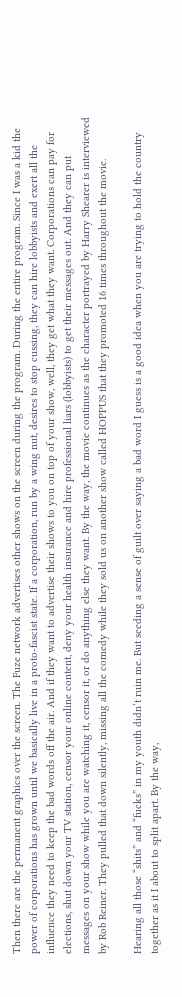Then there are the permanent graphics over the screen. The Fuze network advertises other shows on the screen during the program. During the entire program. Since I was a kid the power of corporations has grown until we basically live in a proto-fascist state. If a corporation, run by a wing nut, desires to stop cussing, they can hire lobbyists and exert all the influence they need to keep the bad words off the air. And if they want to advertise their shows to you on top of your show, well, they get what they want. Corporations can pay for elections, shut down your TV station, censor your online content, deny your health insurance and hire professional liars (lobbyists) to get their messages out. And they can put messages on your show while you are watching it, censor it, or do anything else they want. By the way, the movie continues as the character portrayed by Harry Shearer is interviewed by Rob Reiner. They pulled that down silently, missing all the comedy while they sold us on another show called HOPPUS that they promoted 16 times throughout the movie.

Hearing all those “shits” and “fucks” in my youth didn’t ruin me. But seeding a sense of guilt over saying a bad word I guess is a good idea when you are trying to hold the country together as it I about to split apart. By the way,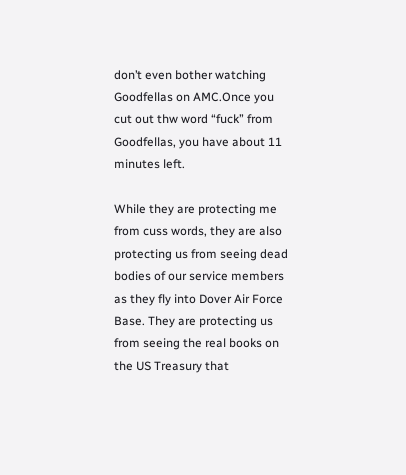don’t even bother watching Goodfellas on AMC.Once you cut out thw word “fuck” from Goodfellas, you have about 11 minutes left.

While they are protecting me from cuss words, they are also protecting us from seeing dead bodies of our service members as they fly into Dover Air Force Base. They are protecting us from seeing the real books on the US Treasury that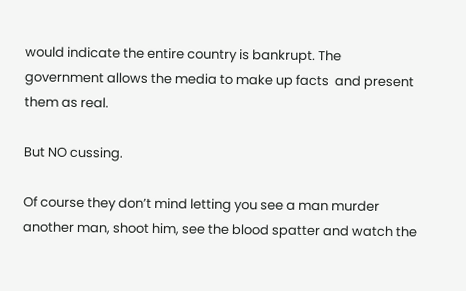would indicate the entire country is bankrupt. The government allows the media to make up facts  and present them as real.

But NO cussing.

Of course they don’t mind letting you see a man murder another man, shoot him, see the blood spatter and watch the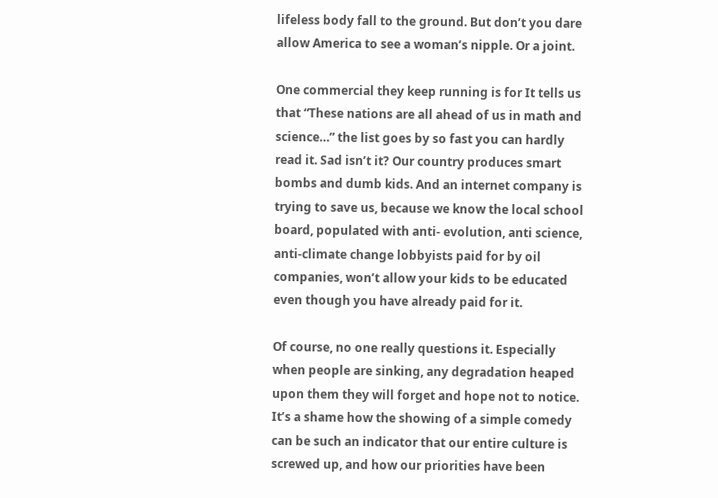lifeless body fall to the ground. But don’t you dare allow America to see a woman’s nipple. Or a joint.

One commercial they keep running is for It tells us that “These nations are all ahead of us in math and science…” the list goes by so fast you can hardly read it. Sad isn’t it? Our country produces smart bombs and dumb kids. And an internet company is trying to save us, because we know the local school board, populated with anti- evolution, anti science, anti-climate change lobbyists paid for by oil companies, won’t allow your kids to be educated even though you have already paid for it.

Of course, no one really questions it. Especially when people are sinking, any degradation heaped upon them they will forget and hope not to notice. It’s a shame how the showing of a simple comedy can be such an indicator that our entire culture is screwed up, and how our priorities have been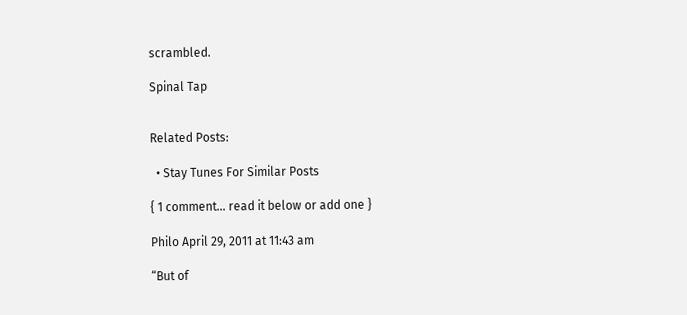scrambled.

Spinal Tap


Related Posts:

  • Stay Tunes For Similar Posts

{ 1 comment… read it below or add one }

Philo April 29, 2011 at 11:43 am

“But of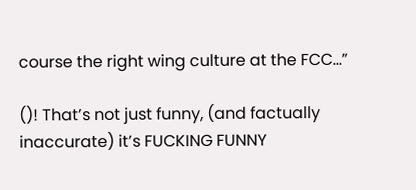course the right wing culture at the FCC…”

()! That’s not just funny, (and factually inaccurate) it’s FUCKING FUNNY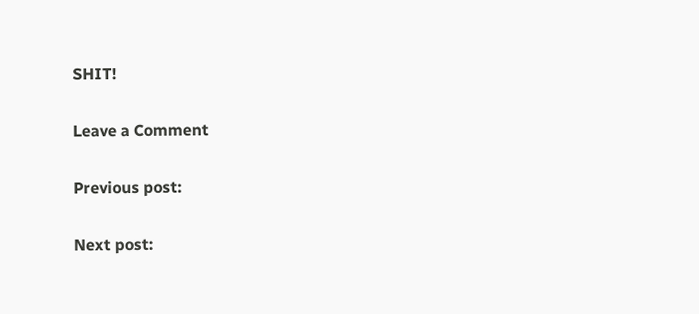SHIT!

Leave a Comment

Previous post:

Next post: